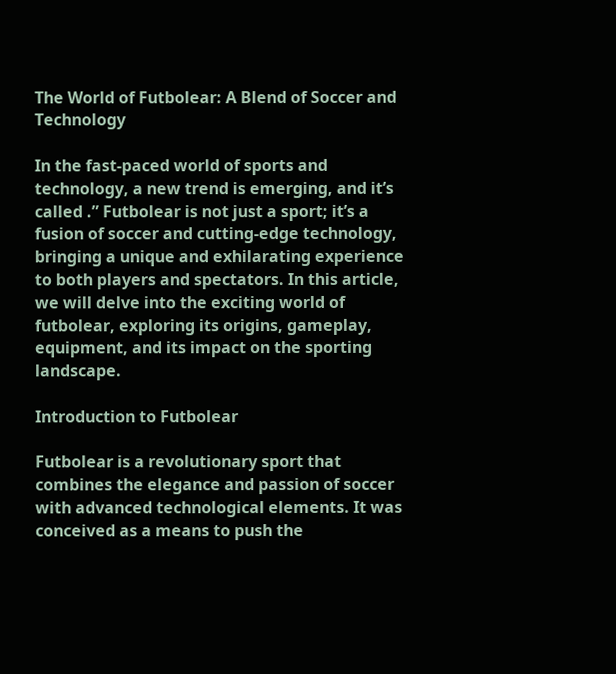The World of Futbolear: A Blend of Soccer and Technology

In the fast-paced world of sports and technology, a new trend is emerging, and it’s called .” Futbolear is not just a sport; it’s a fusion of soccer and cutting-edge technology, bringing a unique and exhilarating experience to both players and spectators. In this article, we will delve into the exciting world of futbolear, exploring its origins, gameplay, equipment, and its impact on the sporting landscape.

Introduction to Futbolear

Futbolear is a revolutionary sport that combines the elegance and passion of soccer with advanced technological elements. It was conceived as a means to push the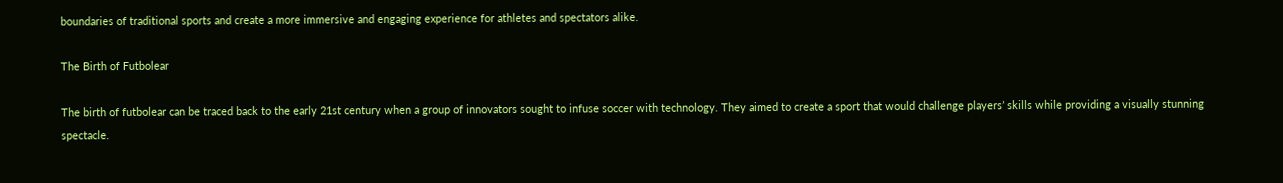boundaries of traditional sports and create a more immersive and engaging experience for athletes and spectators alike.

The Birth of Futbolear

The birth of futbolear can be traced back to the early 21st century when a group of innovators sought to infuse soccer with technology. They aimed to create a sport that would challenge players’ skills while providing a visually stunning spectacle.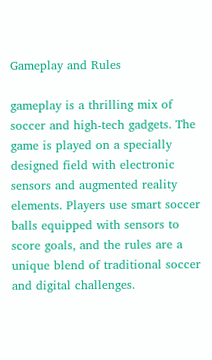Gameplay and Rules

gameplay is a thrilling mix of soccer and high-tech gadgets. The game is played on a specially designed field with electronic sensors and augmented reality elements. Players use smart soccer balls equipped with sensors to score goals, and the rules are a unique blend of traditional soccer and digital challenges.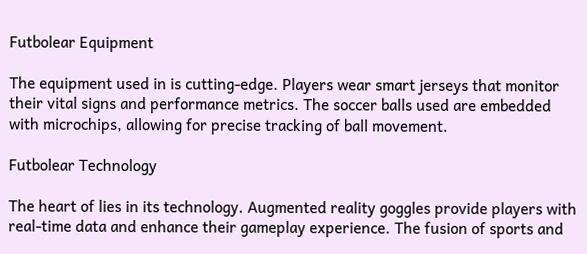Futbolear Equipment

The equipment used in is cutting-edge. Players wear smart jerseys that monitor their vital signs and performance metrics. The soccer balls used are embedded with microchips, allowing for precise tracking of ball movement.

Futbolear Technology

The heart of lies in its technology. Augmented reality goggles provide players with real-time data and enhance their gameplay experience. The fusion of sports and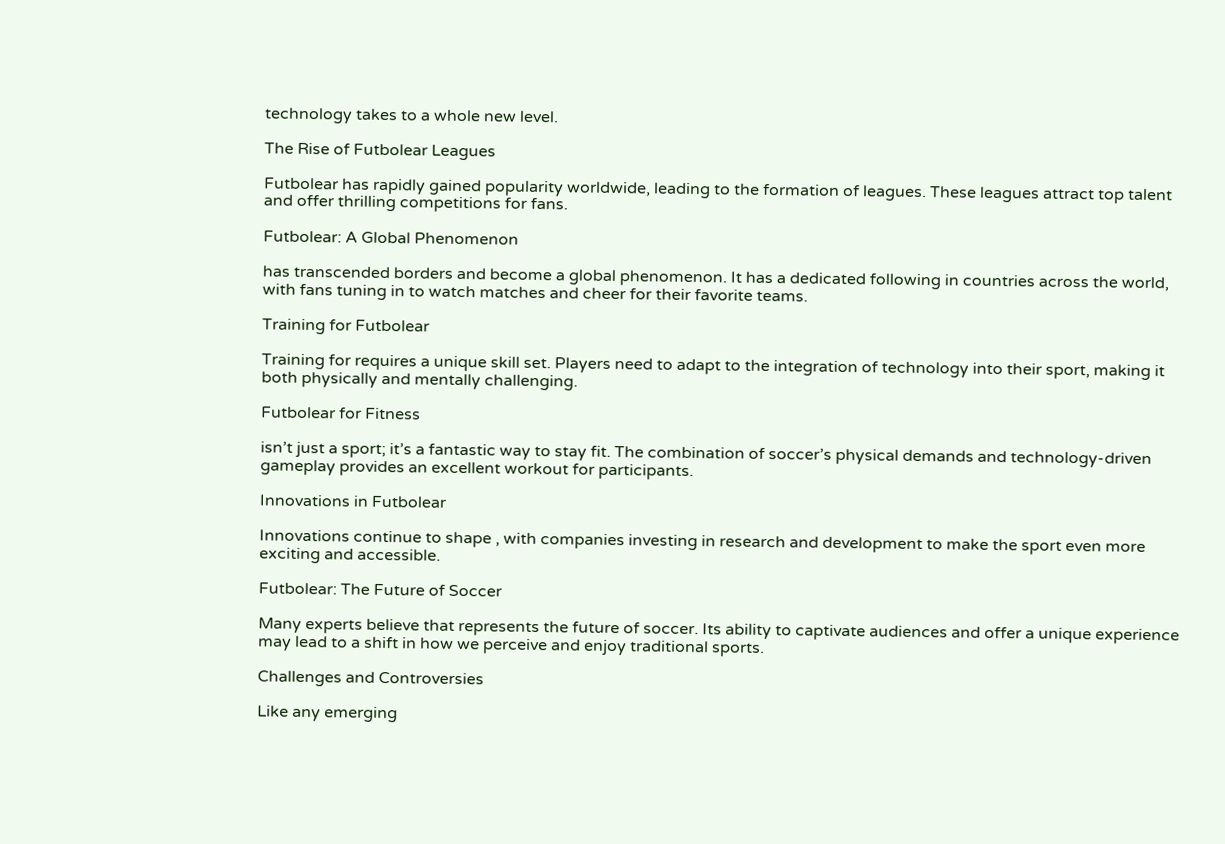technology takes to a whole new level.

The Rise of Futbolear Leagues

Futbolear has rapidly gained popularity worldwide, leading to the formation of leagues. These leagues attract top talent and offer thrilling competitions for fans.

Futbolear: A Global Phenomenon

has transcended borders and become a global phenomenon. It has a dedicated following in countries across the world, with fans tuning in to watch matches and cheer for their favorite teams.

Training for Futbolear

Training for requires a unique skill set. Players need to adapt to the integration of technology into their sport, making it both physically and mentally challenging.

Futbolear for Fitness

isn’t just a sport; it’s a fantastic way to stay fit. The combination of soccer’s physical demands and technology-driven gameplay provides an excellent workout for participants.

Innovations in Futbolear

Innovations continue to shape , with companies investing in research and development to make the sport even more exciting and accessible.

Futbolear: The Future of Soccer

Many experts believe that represents the future of soccer. Its ability to captivate audiences and offer a unique experience may lead to a shift in how we perceive and enjoy traditional sports.

Challenges and Controversies

Like any emerging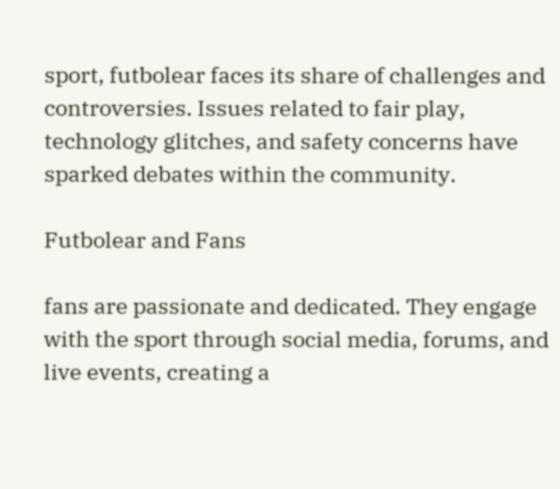sport, futbolear faces its share of challenges and controversies. Issues related to fair play, technology glitches, and safety concerns have sparked debates within the community.

Futbolear and Fans

fans are passionate and dedicated. They engage with the sport through social media, forums, and live events, creating a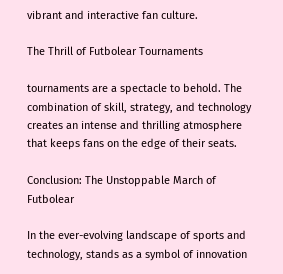vibrant and interactive fan culture.

The Thrill of Futbolear Tournaments

tournaments are a spectacle to behold. The combination of skill, strategy, and technology creates an intense and thrilling atmosphere that keeps fans on the edge of their seats.

Conclusion: The Unstoppable March of Futbolear

In the ever-evolving landscape of sports and technology, stands as a symbol of innovation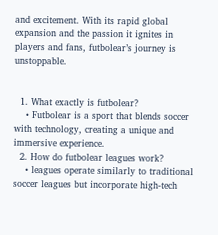and excitement. With its rapid global expansion and the passion it ignites in players and fans, futbolear’s journey is unstoppable.


  1. What exactly is futbolear?
    • Futbolear is a sport that blends soccer with technology, creating a unique and immersive experience.
  2. How do futbolear leagues work?
    • leagues operate similarly to traditional soccer leagues but incorporate high-tech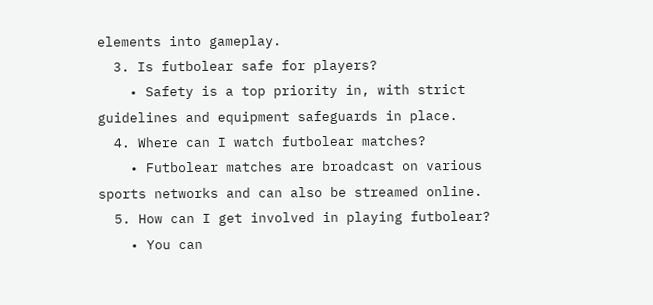elements into gameplay.
  3. Is futbolear safe for players?
    • Safety is a top priority in, with strict guidelines and equipment safeguards in place.
  4. Where can I watch futbolear matches?
    • Futbolear matches are broadcast on various sports networks and can also be streamed online.
  5. How can I get involved in playing futbolear?
    • You can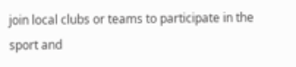join local clubs or teams to participate in the sport and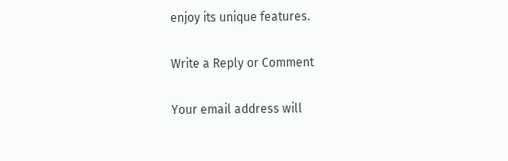enjoy its unique features.

Write a Reply or Comment

Your email address will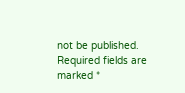not be published. Required fields are marked *